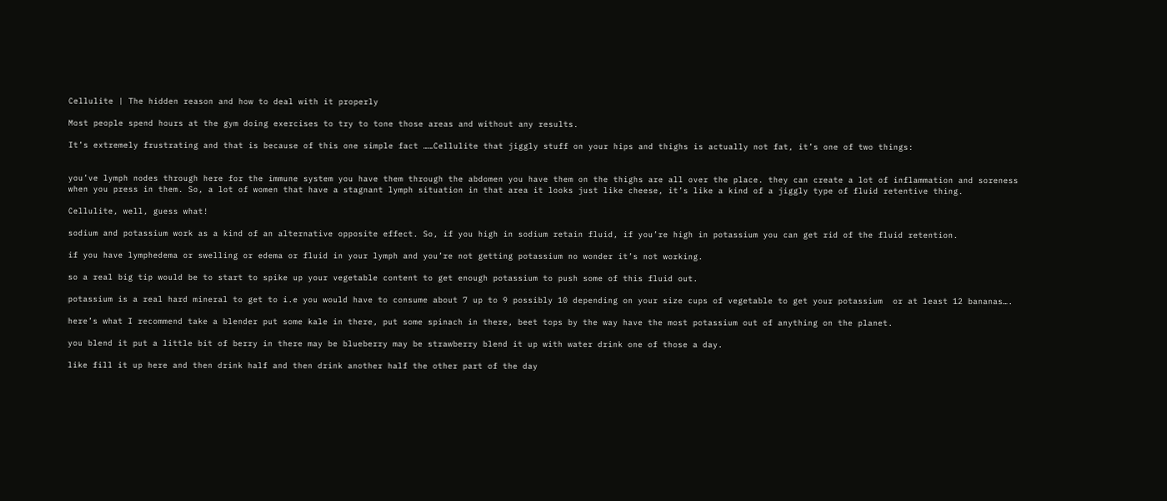Cellulite | The hidden reason and how to deal with it properly

Most people spend hours at the gym doing exercises to try to tone those areas and without any results.

It’s extremely frustrating and that is because of this one simple fact ……Cellulite that jiggly stuff on your hips and thighs is actually not fat, it’s one of two things:


you’ve lymph nodes through here for the immune system you have them through the abdomen you have them on the thighs are all over the place. they can create a lot of inflammation and soreness when you press in them. So, a lot of women that have a stagnant lymph situation in that area it looks just like cheese, it’s like a kind of a jiggly type of fluid retentive thing.

Cellulite, well, guess what!

sodium and potassium work as a kind of an alternative opposite effect. So, if you high in sodium retain fluid, if you’re high in potassium you can get rid of the fluid retention.

if you have lymphedema or swelling or edema or fluid in your lymph and you’re not getting potassium no wonder it’s not working.

so a real big tip would be to start to spike up your vegetable content to get enough potassium to push some of this fluid out.

potassium is a real hard mineral to get to i.e you would have to consume about 7 up to 9 possibly 10 depending on your size cups of vegetable to get your potassium  or at least 12 bananas….

here’s what I recommend take a blender put some kale in there, put some spinach in there, beet tops by the way have the most potassium out of anything on the planet.

you blend it put a little bit of berry in there may be blueberry may be strawberry blend it up with water drink one of those a day.

like fill it up here and then drink half and then drink another half the other part of the day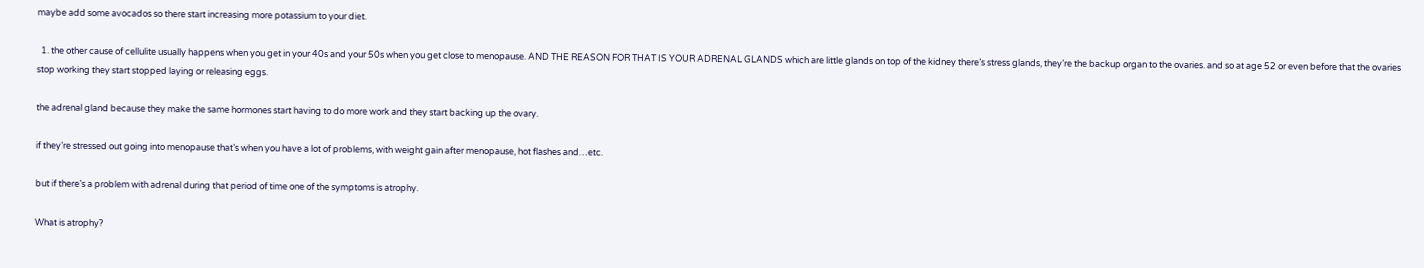maybe add some avocados so there start increasing more potassium to your diet.

  1. the other cause of cellulite usually happens when you get in your 40s and your 50s when you get close to menopause. AND THE REASON FOR THAT IS YOUR ADRENAL GLANDS which are little glands on top of the kidney there’s stress glands, they’re the backup organ to the ovaries. and so at age 52 or even before that the ovaries stop working they start stopped laying or releasing eggs.

the adrenal gland because they make the same hormones start having to do more work and they start backing up the ovary.

if they’re stressed out going into menopause that’s when you have a lot of problems, with weight gain after menopause, hot flashes and…etc.

but if there’s a problem with adrenal during that period of time one of the symptoms is atrophy.

What is atrophy?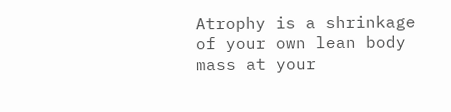Atrophy is a shrinkage of your own lean body mass at your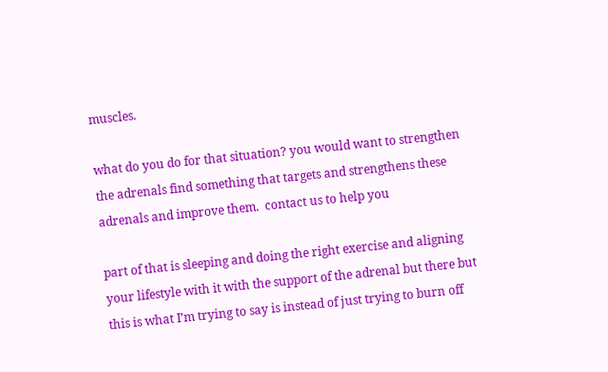muscles.

what do you do for that situation? you would want to strengthen the adrenals find something that targets and strengthens these adrenals and improve them.  contact us to help you

part of that is sleeping and doing the right exercise and aligning your lifestyle with it with the support of the adrenal but there but this is what I’m trying to say is instead of just trying to burn off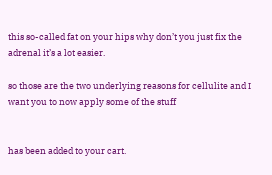this so-called fat on your hips why don’t you just fix the adrenal it’s a lot easier.

so those are the two underlying reasons for cellulite and I want you to now apply some of the stuff


has been added to your cart.